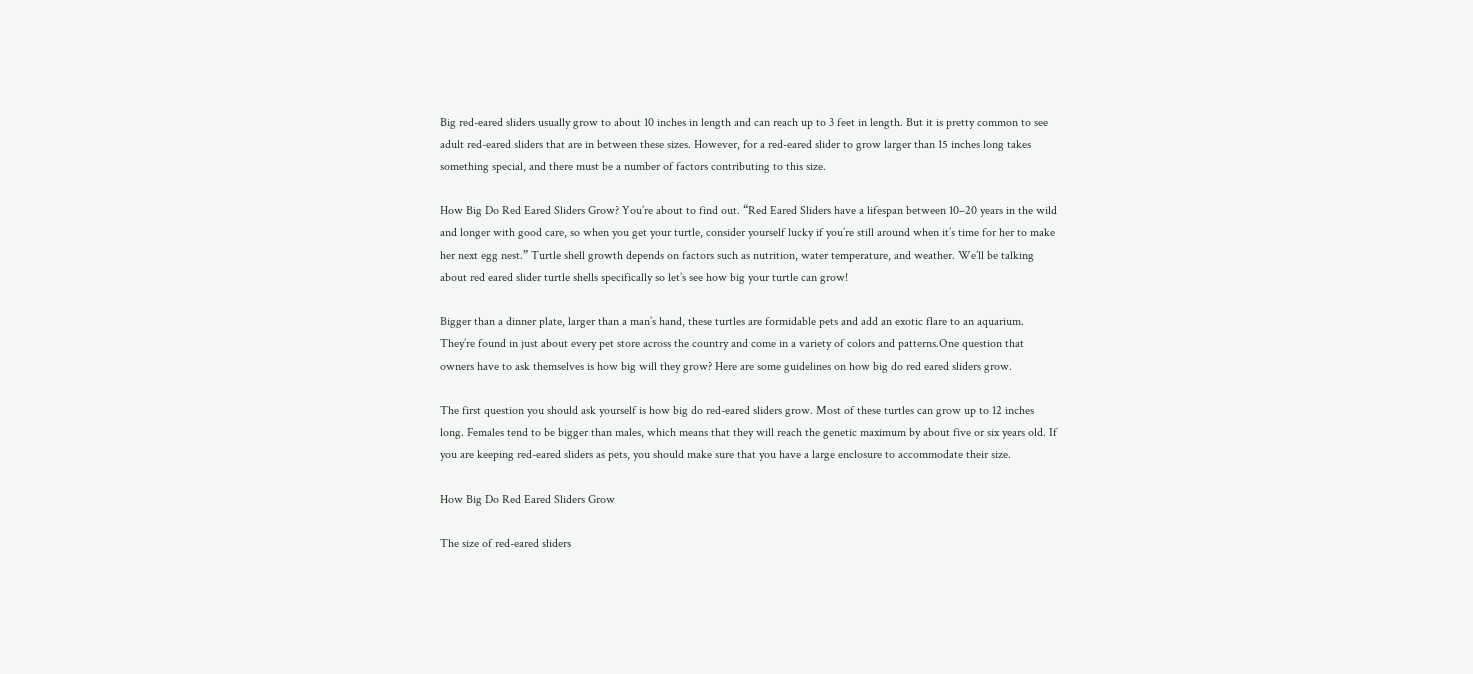Big red-eared sliders usually grow to about 10 inches in length and can reach up to 3 feet in length. But it is pretty common to see adult red-eared sliders that are in between these sizes. However, for a red-eared slider to grow larger than 15 inches long takes something special, and there must be a number of factors contributing to this size.

How Big Do Red Eared Sliders Grow? You’re about to find out. “Red Eared Sliders have a lifespan between 10–20 years in the wild and longer with good care, so when you get your turtle, consider yourself lucky if you’re still around when it’s time for her to make her next egg nest.” Turtle shell growth depends on factors such as nutrition, water temperature, and weather. We’ll be talking about red eared slider turtle shells specifically so let’s see how big your turtle can grow!

Bigger than a dinner plate, larger than a man’s hand, these turtles are formidable pets and add an exotic flare to an aquarium. They’re found in just about every pet store across the country and come in a variety of colors and patterns.One question that owners have to ask themselves is how big will they grow? Here are some guidelines on how big do red eared sliders grow.

The first question you should ask yourself is how big do red-eared sliders grow. Most of these turtles can grow up to 12 inches long. Females tend to be bigger than males, which means that they will reach the genetic maximum by about five or six years old. If you are keeping red-eared sliders as pets, you should make sure that you have a large enclosure to accommodate their size.

How Big Do Red Eared Sliders Grow

The size of red-eared sliders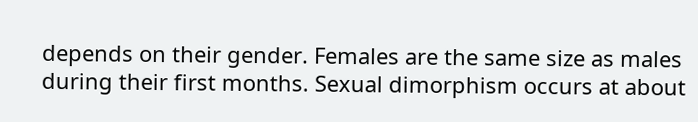depends on their gender. Females are the same size as males during their first months. Sexual dimorphism occurs at about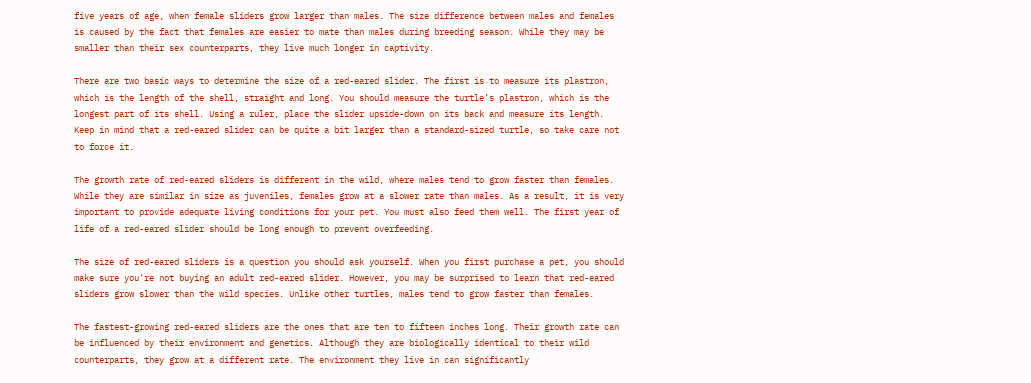five years of age, when female sliders grow larger than males. The size difference between males and females is caused by the fact that females are easier to mate than males during breeding season. While they may be smaller than their sex counterparts, they live much longer in captivity.

There are two basic ways to determine the size of a red-eared slider. The first is to measure its plastron, which is the length of the shell, straight and long. You should measure the turtle’s plastron, which is the longest part of its shell. Using a ruler, place the slider upside-down on its back and measure its length. Keep in mind that a red-eared slider can be quite a bit larger than a standard-sized turtle, so take care not to force it.

The growth rate of red-eared sliders is different in the wild, where males tend to grow faster than females. While they are similar in size as juveniles, females grow at a slower rate than males. As a result, it is very important to provide adequate living conditions for your pet. You must also feed them well. The first year of life of a red-eared slider should be long enough to prevent overfeeding.

The size of red-eared sliders is a question you should ask yourself. When you first purchase a pet, you should make sure you’re not buying an adult red-eared slider. However, you may be surprised to learn that red-eared sliders grow slower than the wild species. Unlike other turtles, males tend to grow faster than females.

The fastest-growing red-eared sliders are the ones that are ten to fifteen inches long. Their growth rate can be influenced by their environment and genetics. Although they are biologically identical to their wild counterparts, they grow at a different rate. The environment they live in can significantly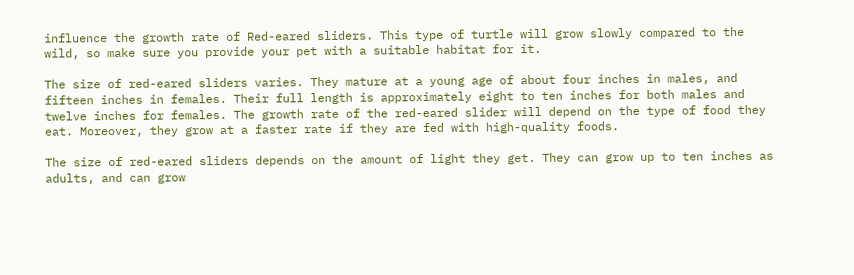influence the growth rate of Red-eared sliders. This type of turtle will grow slowly compared to the wild, so make sure you provide your pet with a suitable habitat for it.

The size of red-eared sliders varies. They mature at a young age of about four inches in males, and fifteen inches in females. Their full length is approximately eight to ten inches for both males and twelve inches for females. The growth rate of the red-eared slider will depend on the type of food they eat. Moreover, they grow at a faster rate if they are fed with high-quality foods.

The size of red-eared sliders depends on the amount of light they get. They can grow up to ten inches as adults, and can grow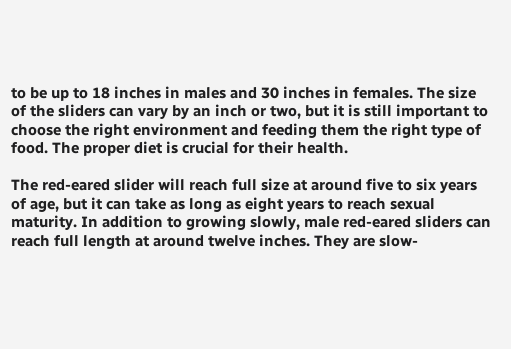to be up to 18 inches in males and 30 inches in females. The size of the sliders can vary by an inch or two, but it is still important to choose the right environment and feeding them the right type of food. The proper diet is crucial for their health.

The red-eared slider will reach full size at around five to six years of age, but it can take as long as eight years to reach sexual maturity. In addition to growing slowly, male red-eared sliders can reach full length at around twelve inches. They are slow-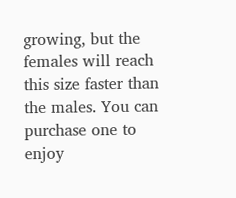growing, but the females will reach this size faster than the males. You can purchase one to enjoy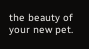the beauty of your new pet.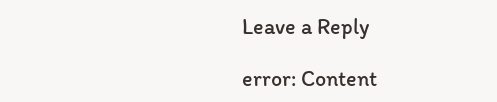Leave a Reply

error: Content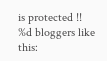is protected !!
%d bloggers like this: